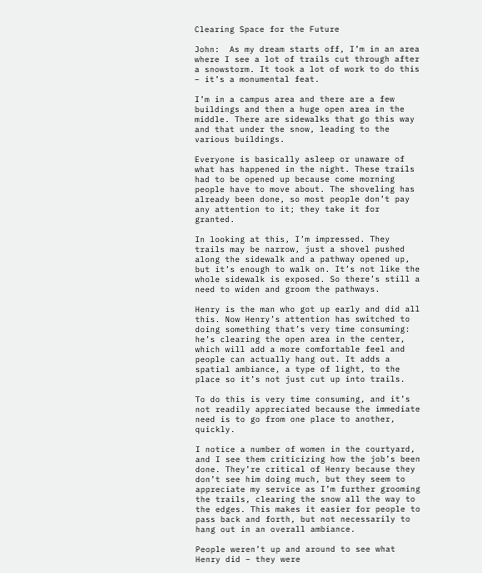Clearing Space for the Future

John:  As my dream starts off, I’m in an area where I see a lot of trails cut through after a snowstorm. It took a lot of work to do this – it’s a monumental feat.

I’m in a campus area and there are a few buildings and then a huge open area in the middle. There are sidewalks that go this way and that under the snow, leading to the various buildings.

Everyone is basically asleep or unaware of what has happened in the night. These trails had to be opened up because come morning people have to move about. The shoveling has already been done, so most people don’t pay any attention to it; they take it for granted.

In looking at this, I’m impressed. They trails may be narrow, just a shovel pushed along the sidewalk and a pathway opened up, but it’s enough to walk on. It’s not like the whole sidewalk is exposed. So there’s still a need to widen and groom the pathways.

Henry is the man who got up early and did all this. Now Henry’s attention has switched to doing something that’s very time consuming: he’s clearing the open area in the center, which will add a more comfortable feel and people can actually hang out. It adds a spatial ambiance, a type of light, to the place so it’s not just cut up into trails.

To do this is very time consuming, and it’s not readily appreciated because the immediate need is to go from one place to another, quickly.

I notice a number of women in the courtyard, and I see them criticizing how the job’s been done. They’re critical of Henry because they don’t see him doing much, but they seem to appreciate my service as I’m further grooming the trails, clearing the snow all the way to the edges. This makes it easier for people to pass back and forth, but not necessarily to hang out in an overall ambiance.

People weren’t up and around to see what Henry did – they were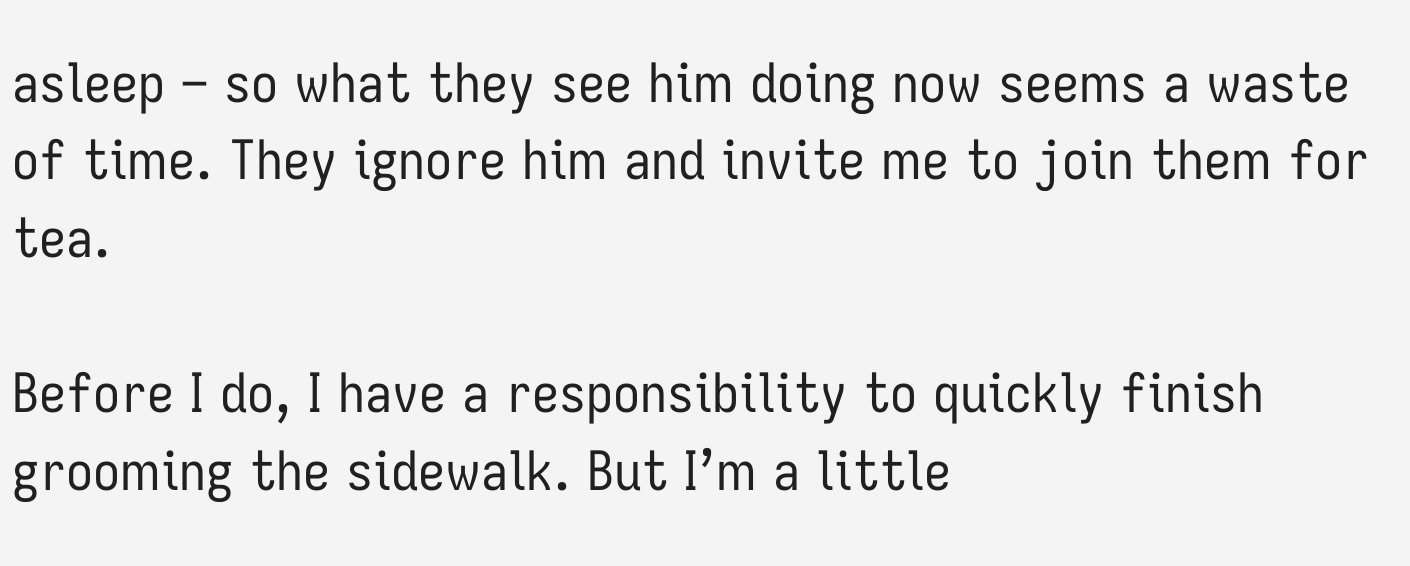asleep – so what they see him doing now seems a waste of time. They ignore him and invite me to join them for tea.

Before I do, I have a responsibility to quickly finish grooming the sidewalk. But I’m a little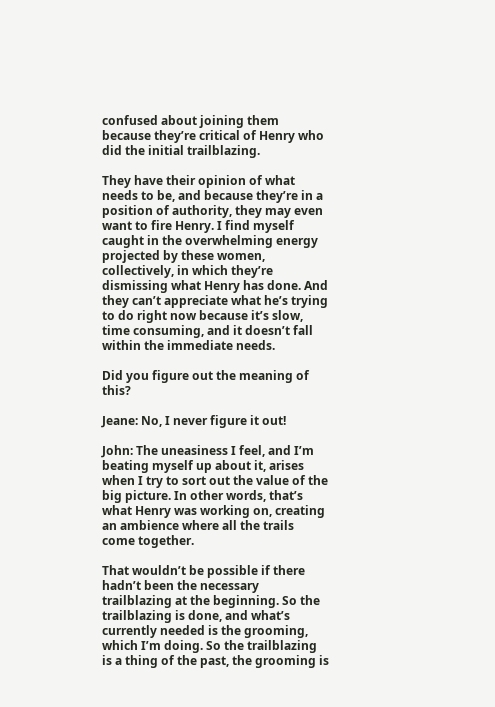confused about joining them because they’re critical of Henry who did the initial trailblazing.

They have their opinion of what needs to be, and because they’re in a position of authority, they may even want to fire Henry. I find myself caught in the overwhelming energy projected by these women, collectively, in which they’re dismissing what Henry has done. And they can’t appreciate what he’s trying to do right now because it’s slow, time consuming, and it doesn’t fall within the immediate needs.

Did you figure out the meaning of this?

Jeane: No, I never figure it out!

John: The uneasiness I feel, and I’m beating myself up about it, arises when I try to sort out the value of the big picture. In other words, that’s what Henry was working on, creating an ambience where all the trails come together.

That wouldn’t be possible if there hadn’t been the necessary trailblazing at the beginning. So the trailblazing is done, and what’s currently needed is the grooming, which I’m doing. So the trailblazing is a thing of the past, the grooming is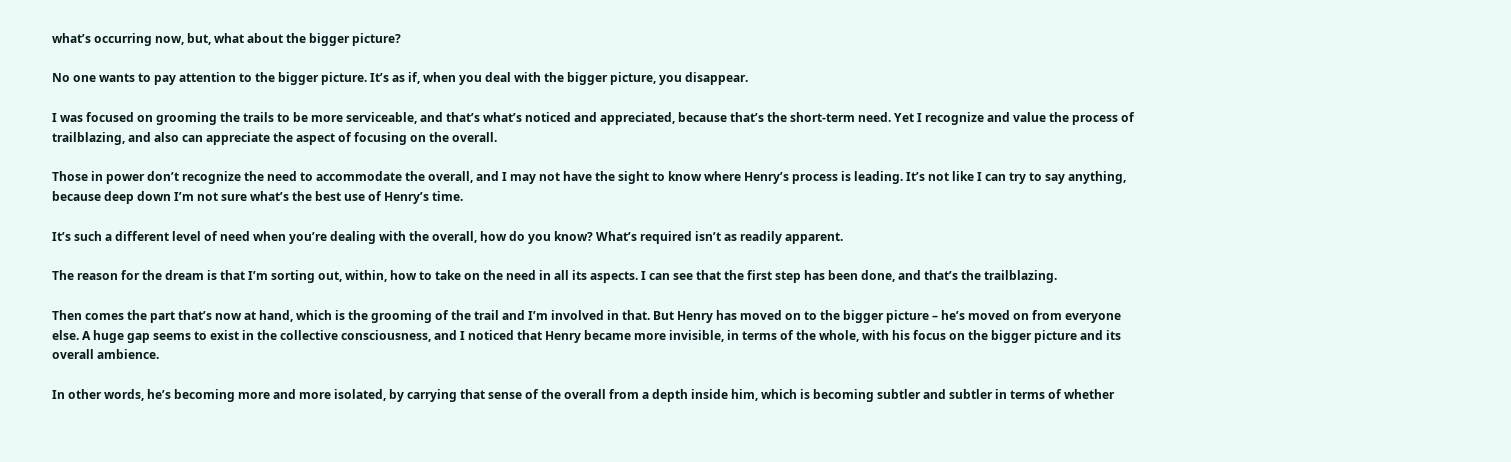what’s occurring now, but, what about the bigger picture?

No one wants to pay attention to the bigger picture. It’s as if, when you deal with the bigger picture, you disappear.

I was focused on grooming the trails to be more serviceable, and that’s what’s noticed and appreciated, because that’s the short-term need. Yet I recognize and value the process of trailblazing, and also can appreciate the aspect of focusing on the overall.

Those in power don’t recognize the need to accommodate the overall, and I may not have the sight to know where Henry’s process is leading. It’s not like I can try to say anything, because deep down I’m not sure what’s the best use of Henry’s time.

It’s such a different level of need when you’re dealing with the overall, how do you know? What’s required isn’t as readily apparent.

The reason for the dream is that I’m sorting out, within, how to take on the need in all its aspects. I can see that the first step has been done, and that’s the trailblazing.

Then comes the part that’s now at hand, which is the grooming of the trail and I’m involved in that. But Henry has moved on to the bigger picture – he’s moved on from everyone else. A huge gap seems to exist in the collective consciousness, and I noticed that Henry became more invisible, in terms of the whole, with his focus on the bigger picture and its overall ambience.

In other words, he’s becoming more and more isolated, by carrying that sense of the overall from a depth inside him, which is becoming subtler and subtler in terms of whether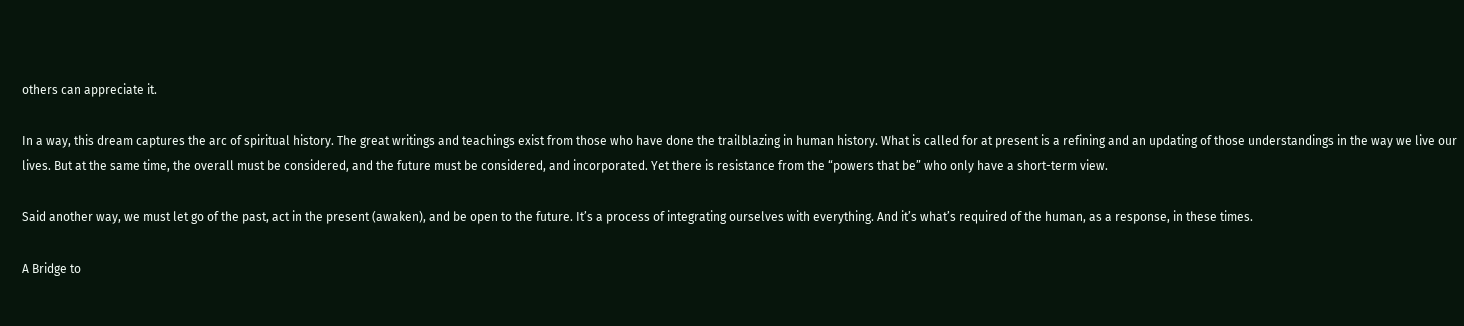others can appreciate it.

In a way, this dream captures the arc of spiritual history. The great writings and teachings exist from those who have done the trailblazing in human history. What is called for at present is a refining and an updating of those understandings in the way we live our lives. But at the same time, the overall must be considered, and the future must be considered, and incorporated. Yet there is resistance from the “powers that be” who only have a short-term view.

Said another way, we must let go of the past, act in the present (awaken), and be open to the future. It’s a process of integrating ourselves with everything. And it’s what’s required of the human, as a response, in these times.

A Bridge to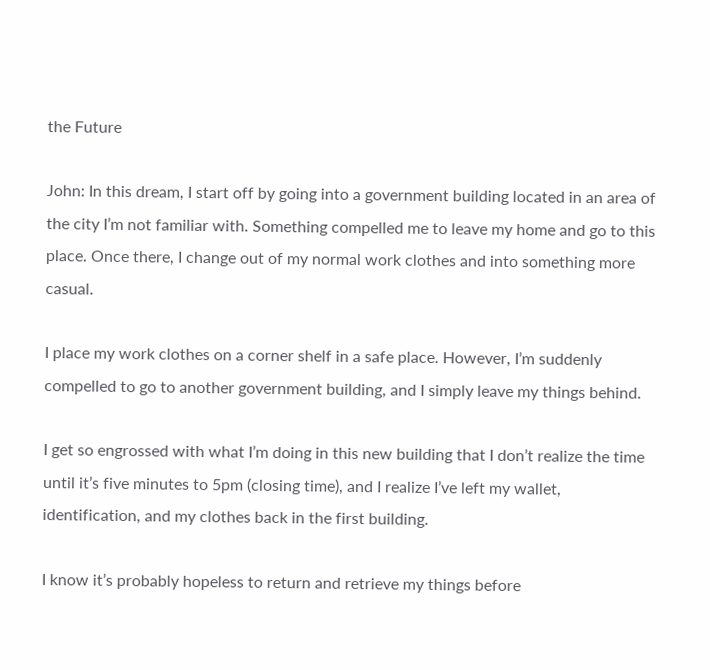the Future

John: In this dream, I start off by going into a government building located in an area of the city I’m not familiar with. Something compelled me to leave my home and go to this place. Once there, I change out of my normal work clothes and into something more casual.

I place my work clothes on a corner shelf in a safe place. However, I’m suddenly compelled to go to another government building, and I simply leave my things behind.

I get so engrossed with what I’m doing in this new building that I don’t realize the time until it’s five minutes to 5pm (closing time), and I realize I’ve left my wallet, identification, and my clothes back in the first building.

I know it’s probably hopeless to return and retrieve my things before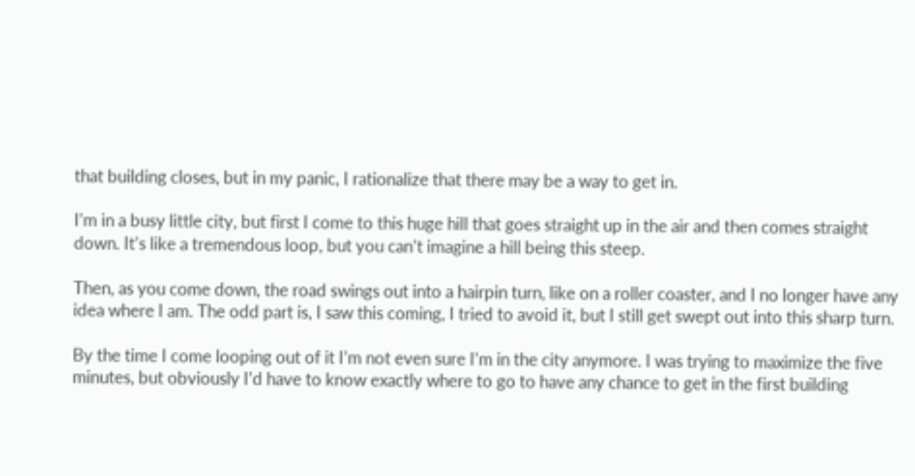that building closes, but in my panic, I rationalize that there may be a way to get in.

I’m in a busy little city, but first I come to this huge hill that goes straight up in the air and then comes straight down. It’s like a tremendous loop, but you can’t imagine a hill being this steep.

Then, as you come down, the road swings out into a hairpin turn, like on a roller coaster, and I no longer have any idea where I am. The odd part is, I saw this coming, I tried to avoid it, but I still get swept out into this sharp turn.

By the time I come looping out of it I’m not even sure I’m in the city anymore. I was trying to maximize the five minutes, but obviously I’d have to know exactly where to go to have any chance to get in the first building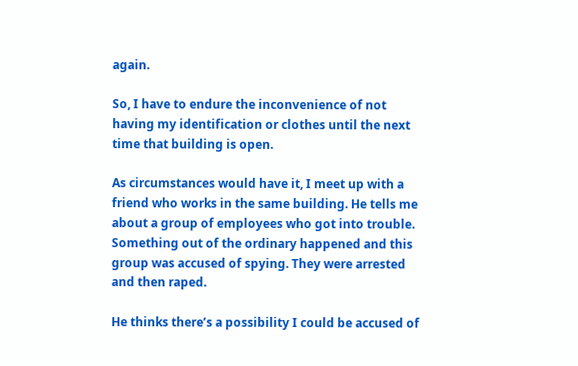again.

So, I have to endure the inconvenience of not having my identification or clothes until the next time that building is open.

As circumstances would have it, I meet up with a friend who works in the same building. He tells me about a group of employees who got into trouble. Something out of the ordinary happened and this group was accused of spying. They were arrested and then raped.

He thinks there’s a possibility I could be accused of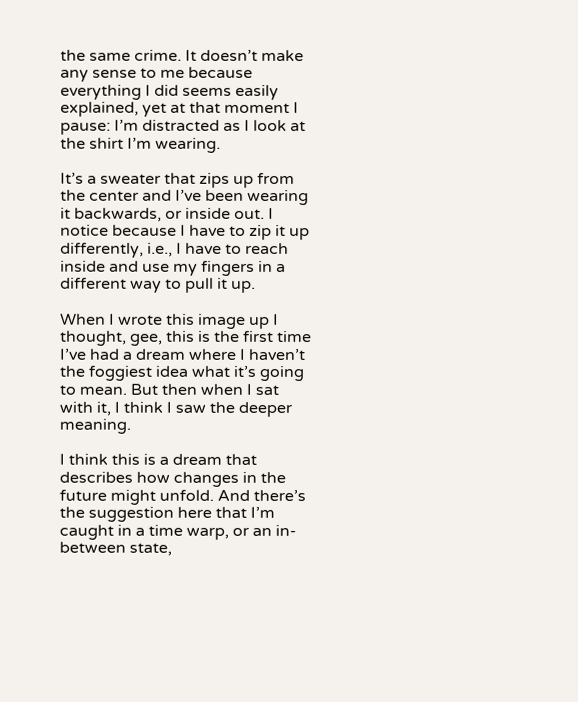the same crime. It doesn’t make any sense to me because everything I did seems easily explained, yet at that moment I pause: I’m distracted as I look at the shirt I’m wearing.

It’s a sweater that zips up from the center and I’ve been wearing it backwards, or inside out. I notice because I have to zip it up differently, i.e., I have to reach inside and use my fingers in a different way to pull it up.

When I wrote this image up I thought, gee, this is the first time I’ve had a dream where I haven’t the foggiest idea what it’s going to mean. But then when I sat with it, I think I saw the deeper meaning.

I think this is a dream that describes how changes in the future might unfold. And there’s the suggestion here that I’m caught in a time warp, or an in-between state,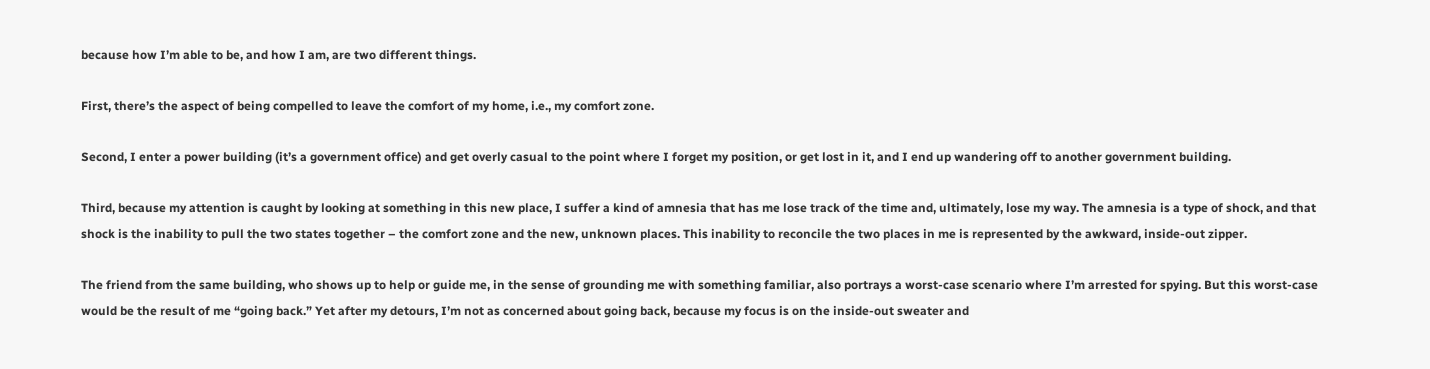because how I’m able to be, and how I am, are two different things.

First, there’s the aspect of being compelled to leave the comfort of my home, i.e., my comfort zone.

Second, I enter a power building (it’s a government office) and get overly casual to the point where I forget my position, or get lost in it, and I end up wandering off to another government building.

Third, because my attention is caught by looking at something in this new place, I suffer a kind of amnesia that has me lose track of the time and, ultimately, lose my way. The amnesia is a type of shock, and that shock is the inability to pull the two states together – the comfort zone and the new, unknown places. This inability to reconcile the two places in me is represented by the awkward, inside-out zipper.

The friend from the same building, who shows up to help or guide me, in the sense of grounding me with something familiar, also portrays a worst-case scenario where I’m arrested for spying. But this worst-case would be the result of me “going back.” Yet after my detours, I’m not as concerned about going back, because my focus is on the inside-out sweater and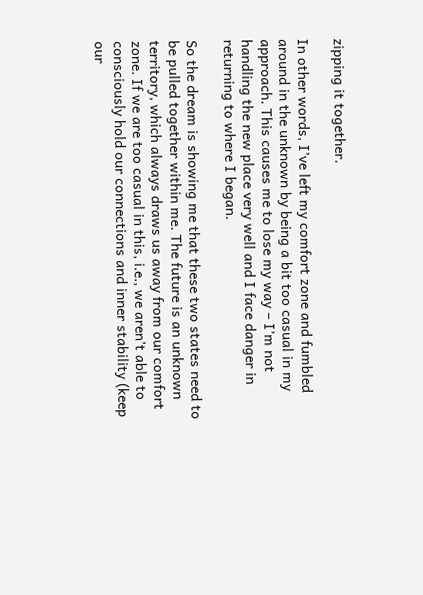zipping it together.

In other words, I’ve left my comfort zone and fumbled around in the unknown by being a bit too casual in my approach. This causes me to lose my way – I’m not handling the new place very well and I face danger in returning to where I began.

So the dream is showing me that these two states need to be pulled together within me. The future is an unknown territory, which always draws us away from our comfort zone. If we are too casual in this, i.e., we aren’t able to consciously hold our connections and inner stability (keep our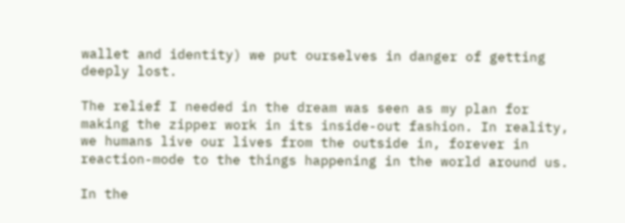wallet and identity) we put ourselves in danger of getting deeply lost.

The relief I needed in the dream was seen as my plan for making the zipper work in its inside-out fashion. In reality, we humans live our lives from the outside in, forever in reaction-mode to the things happening in the world around us.

In the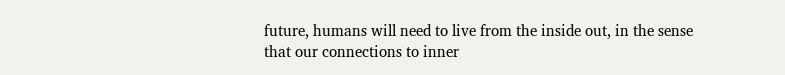future, humans will need to live from the inside out, in the sense that our connections to inner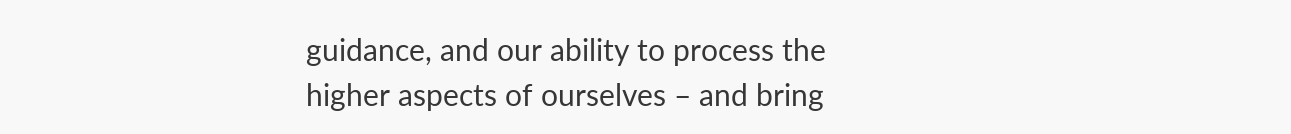guidance, and our ability to process the higher aspects of ourselves – and bring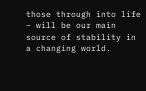those through into life – will be our main source of stability in a changing world.